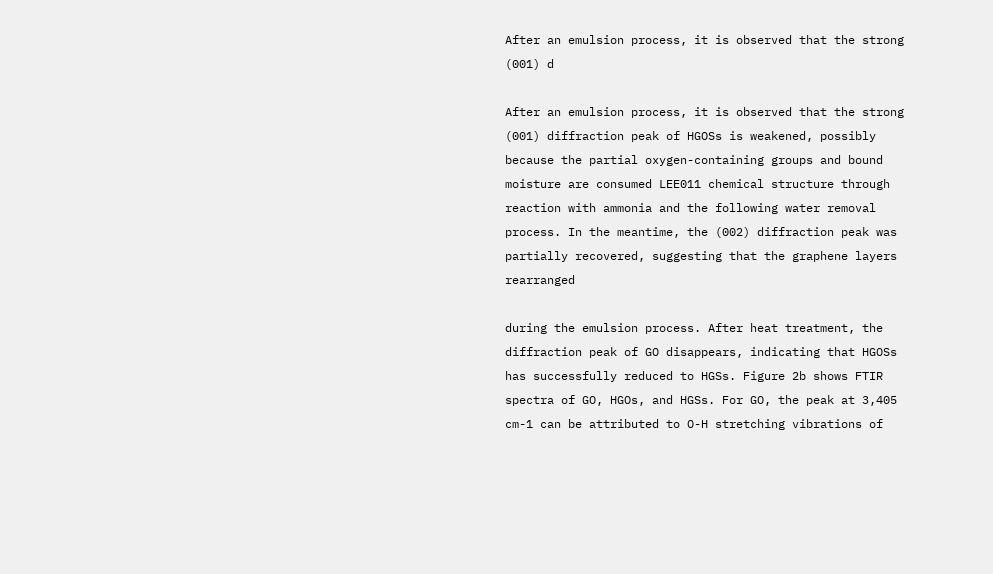After an emulsion process, it is observed that the strong (001) d

After an emulsion process, it is observed that the strong (001) diffraction peak of HGOSs is weakened, possibly because the partial oxygen-containing groups and bound moisture are consumed LEE011 chemical structure through reaction with ammonia and the following water removal process. In the meantime, the (002) diffraction peak was partially recovered, suggesting that the graphene layers rearranged

during the emulsion process. After heat treatment, the diffraction peak of GO disappears, indicating that HGOSs has successfully reduced to HGSs. Figure 2b shows FTIR spectra of GO, HGOs, and HGSs. For GO, the peak at 3,405 cm-1 can be attributed to O-H stretching vibrations of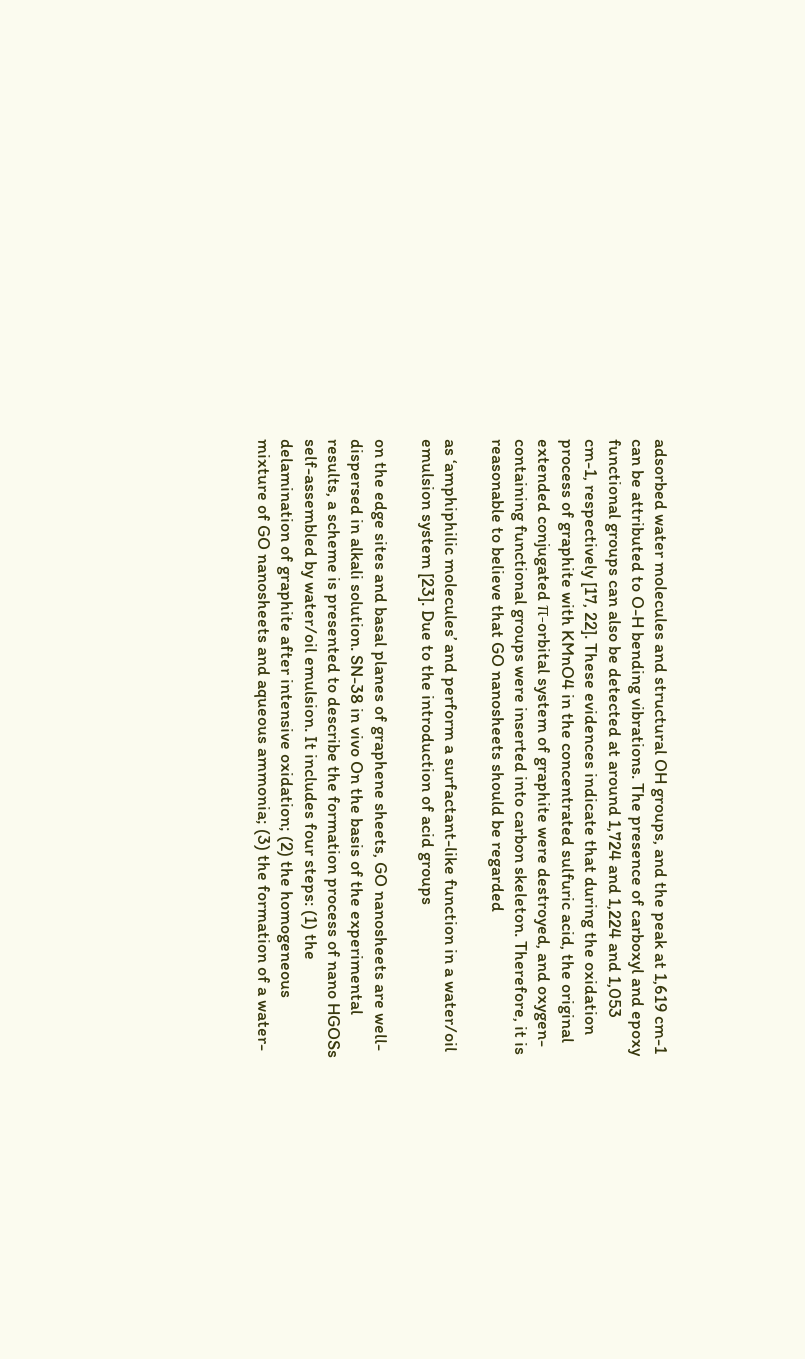adsorbed water molecules and structural OH groups, and the peak at 1,619 cm-1 can be attributed to O-H bending vibrations. The presence of carboxyl and epoxy functional groups can also be detected at around 1,724 and 1,224 and 1,053 cm-1, respectively [17, 22]. These evidences indicate that during the oxidation process of graphite with KMnO4 in the concentrated sulfuric acid, the original extended conjugated π-orbital system of graphite were destroyed, and oxygen-containing functional groups were inserted into carbon skeleton. Therefore, it is reasonable to believe that GO nanosheets should be regarded

as ‘amphiphilic molecules’ and perform a surfactant-like function in a water/oil emulsion system [23]. Due to the introduction of acid groups

on the edge sites and basal planes of graphene sheets, GO nanosheets are well-dispersed in alkali solution. SN-38 in vivo On the basis of the experimental results, a scheme is presented to describe the formation process of nano HGOSs self-assembled by water/oil emulsion. It includes four steps: (1) the delamination of graphite after intensive oxidation; (2) the homogeneous mixture of GO nanosheets and aqueous ammonia; (3) the formation of a water-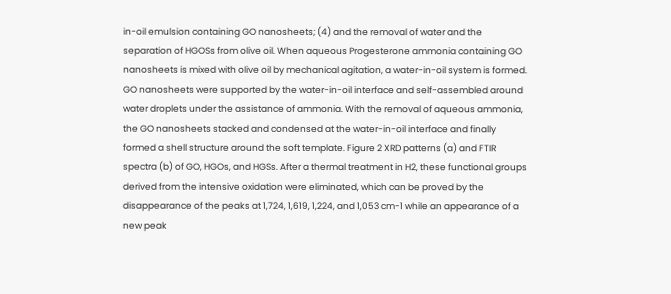in-oil emulsion containing GO nanosheets; (4) and the removal of water and the separation of HGOSs from olive oil. When aqueous Progesterone ammonia containing GO nanosheets is mixed with olive oil by mechanical agitation, a water-in-oil system is formed. GO nanosheets were supported by the water-in-oil interface and self-assembled around water droplets under the assistance of ammonia. With the removal of aqueous ammonia, the GO nanosheets stacked and condensed at the water-in-oil interface and finally formed a shell structure around the soft template. Figure 2 XRD patterns (a) and FTIR spectra (b) of GO, HGOs, and HGSs. After a thermal treatment in H2, these functional groups derived from the intensive oxidation were eliminated, which can be proved by the disappearance of the peaks at 1,724, 1,619, 1,224, and 1,053 cm-1 while an appearance of a new peak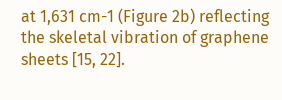at 1,631 cm-1 (Figure 2b) reflecting the skeletal vibration of graphene sheets [15, 22].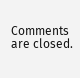Comments are closed.